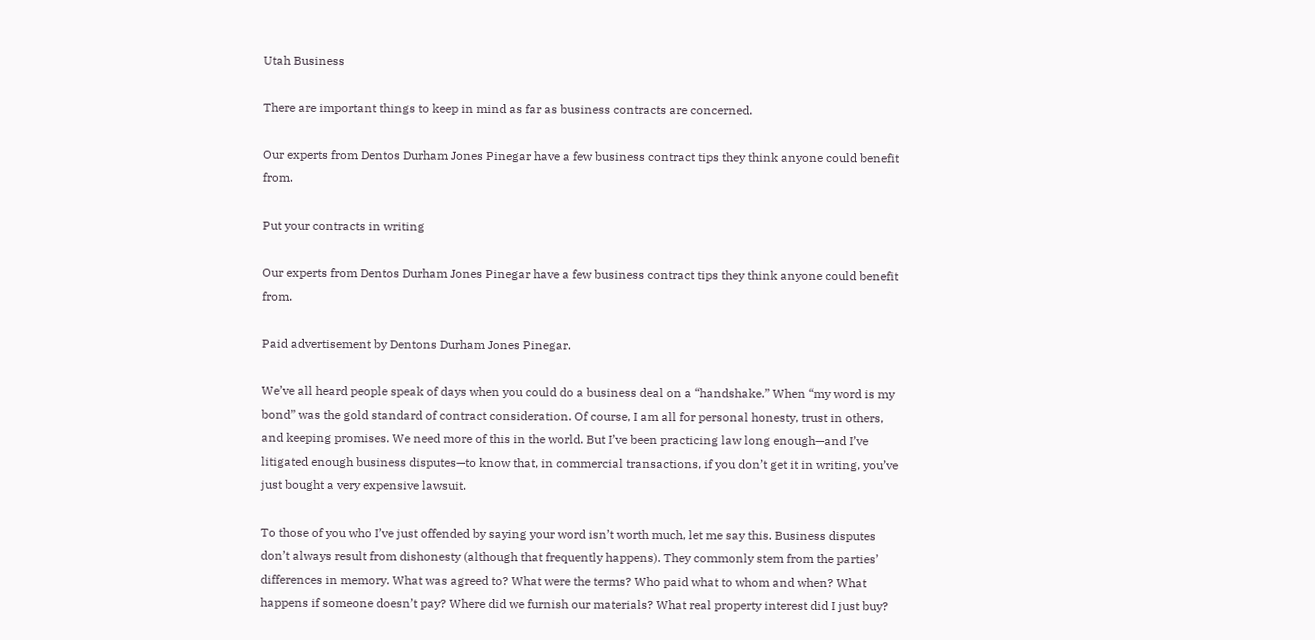Utah Business

There are important things to keep in mind as far as business contracts are concerned.

Our experts from Dentos Durham Jones Pinegar have a few business contract tips they think anyone could benefit from.

Put your contracts in writing

Our experts from Dentos Durham Jones Pinegar have a few business contract tips they think anyone could benefit from.

Paid advertisement by Dentons Durham Jones Pinegar.

We’ve all heard people speak of days when you could do a business deal on a “handshake.” When “my word is my bond” was the gold standard of contract consideration. Of course, I am all for personal honesty, trust in others, and keeping promises. We need more of this in the world. But I’ve been practicing law long enough—and I’ve litigated enough business disputes—to know that, in commercial transactions, if you don’t get it in writing, you’ve just bought a very expensive lawsuit.

To those of you who I’ve just offended by saying your word isn’t worth much, let me say this. Business disputes don’t always result from dishonesty (although that frequently happens). They commonly stem from the parties’ differences in memory. What was agreed to? What were the terms? Who paid what to whom and when? What happens if someone doesn’t pay? Where did we furnish our materials? What real property interest did I just buy?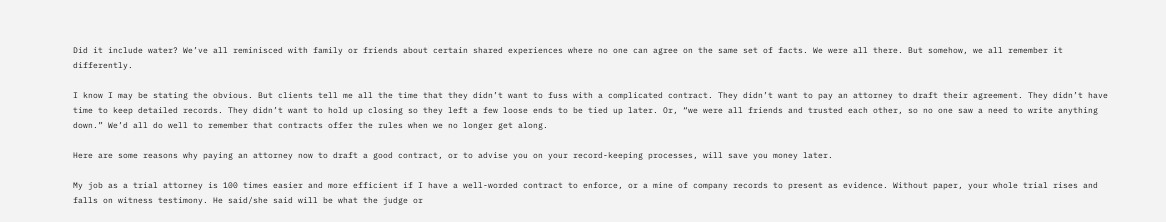Did it include water? We’ve all reminisced with family or friends about certain shared experiences where no one can agree on the same set of facts. We were all there. But somehow, we all remember it differently.

I know I may be stating the obvious. But clients tell me all the time that they didn’t want to fuss with a complicated contract. They didn’t want to pay an attorney to draft their agreement. They didn’t have time to keep detailed records. They didn’t want to hold up closing so they left a few loose ends to be tied up later. Or, “we were all friends and trusted each other, so no one saw a need to write anything down.” We’d all do well to remember that contracts offer the rules when we no longer get along.

Here are some reasons why paying an attorney now to draft a good contract, or to advise you on your record-keeping processes, will save you money later.

My job as a trial attorney is 100 times easier and more efficient if I have a well-worded contract to enforce, or a mine of company records to present as evidence. Without paper, your whole trial rises and falls on witness testimony. He said/she said will be what the judge or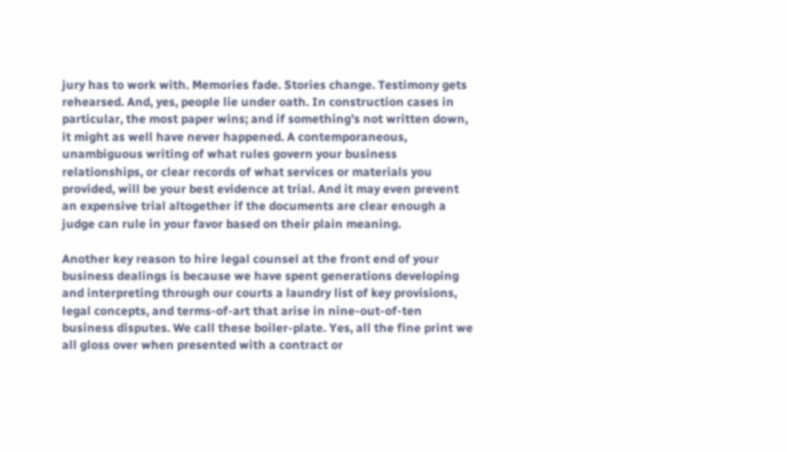jury has to work with. Memories fade. Stories change. Testimony gets rehearsed. And, yes, people lie under oath. In construction cases in particular, the most paper wins; and if something’s not written down, it might as well have never happened. A contemporaneous, unambiguous writing of what rules govern your business relationships, or clear records of what services or materials you provided, will be your best evidence at trial. And it may even prevent an expensive trial altogether if the documents are clear enough a judge can rule in your favor based on their plain meaning.

Another key reason to hire legal counsel at the front end of your business dealings is because we have spent generations developing and interpreting through our courts a laundry list of key provisions, legal concepts, and terms-of-art that arise in nine-out-of-ten business disputes. We call these boiler-plate. Yes, all the fine print we all gloss over when presented with a contract or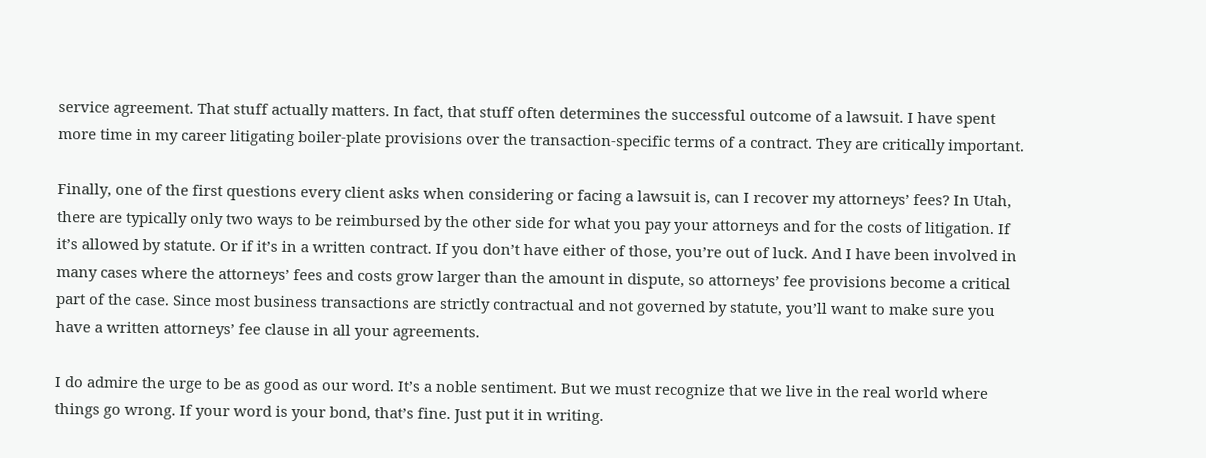service agreement. That stuff actually matters. In fact, that stuff often determines the successful outcome of a lawsuit. I have spent more time in my career litigating boiler-plate provisions over the transaction-specific terms of a contract. They are critically important.

Finally, one of the first questions every client asks when considering or facing a lawsuit is, can I recover my attorneys’ fees? In Utah, there are typically only two ways to be reimbursed by the other side for what you pay your attorneys and for the costs of litigation. If it’s allowed by statute. Or if it’s in a written contract. If you don’t have either of those, you’re out of luck. And I have been involved in many cases where the attorneys’ fees and costs grow larger than the amount in dispute, so attorneys’ fee provisions become a critical part of the case. Since most business transactions are strictly contractual and not governed by statute, you’ll want to make sure you have a written attorneys’ fee clause in all your agreements.

I do admire the urge to be as good as our word. It’s a noble sentiment. But we must recognize that we live in the real world where things go wrong. If your word is your bond, that’s fine. Just put it in writing.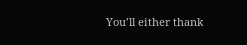You’ll either thank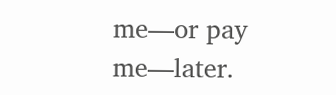me—or pay me—later.